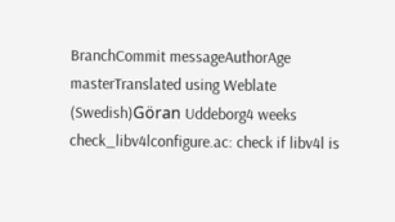BranchCommit messageAuthorAge
masterTranslated using Weblate (Swedish)Göran Uddeborg4 weeks
check_libv4lconfigure.ac: check if libv4l is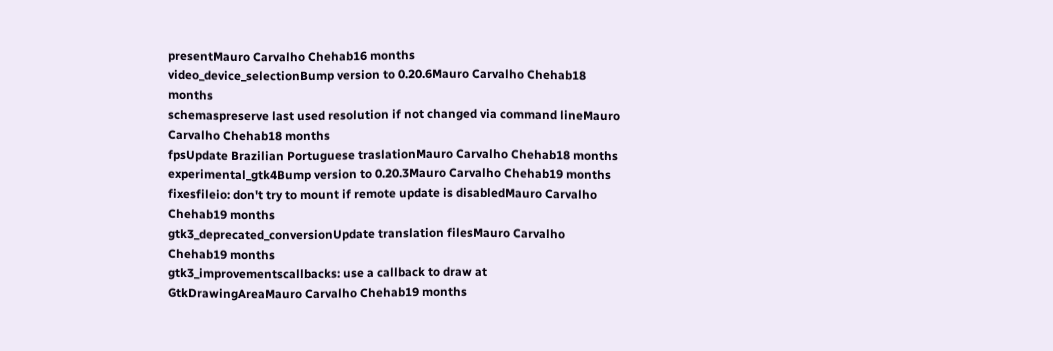presentMauro Carvalho Chehab16 months
video_device_selectionBump version to 0.20.6Mauro Carvalho Chehab18 months
schemaspreserve last used resolution if not changed via command lineMauro Carvalho Chehab18 months
fpsUpdate Brazilian Portuguese traslationMauro Carvalho Chehab18 months
experimental_gtk4Bump version to 0.20.3Mauro Carvalho Chehab19 months
fixesfileio: don't try to mount if remote update is disabledMauro Carvalho Chehab19 months
gtk3_deprecated_conversionUpdate translation filesMauro Carvalho Chehab19 months
gtk3_improvementscallbacks: use a callback to draw at GtkDrawingAreaMauro Carvalho Chehab19 months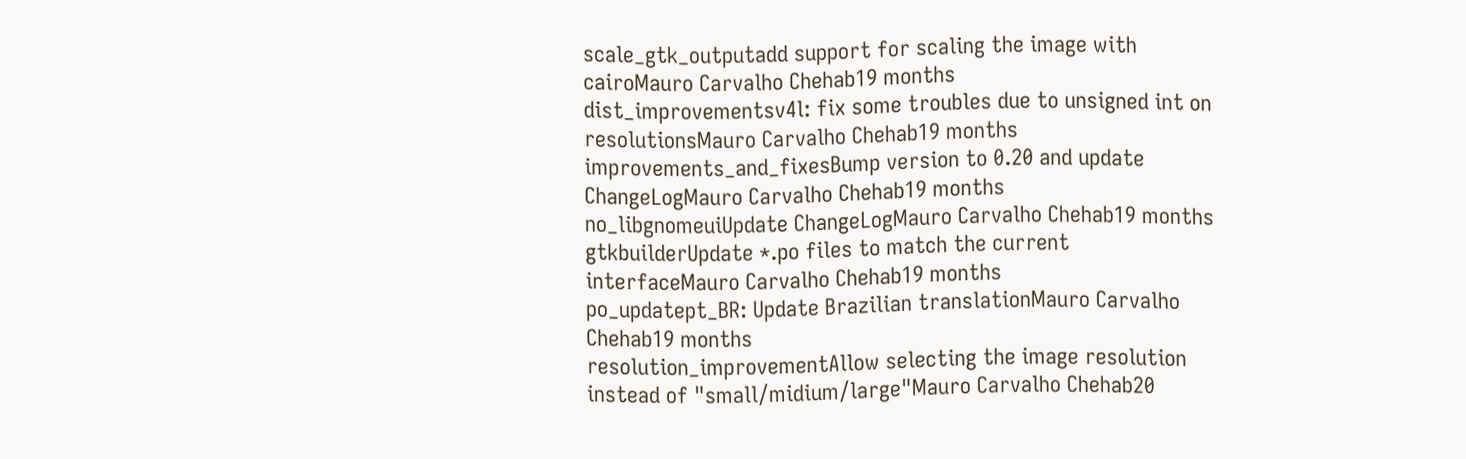scale_gtk_outputadd support for scaling the image with cairoMauro Carvalho Chehab19 months
dist_improvementsv4l: fix some troubles due to unsigned int on resolutionsMauro Carvalho Chehab19 months
improvements_and_fixesBump version to 0.20 and update ChangeLogMauro Carvalho Chehab19 months
no_libgnomeuiUpdate ChangeLogMauro Carvalho Chehab19 months
gtkbuilderUpdate *.po files to match the current interfaceMauro Carvalho Chehab19 months
po_updatept_BR: Update Brazilian translationMauro Carvalho Chehab19 months
resolution_improvementAllow selecting the image resolution instead of "small/midium/large"Mauro Carvalho Chehab20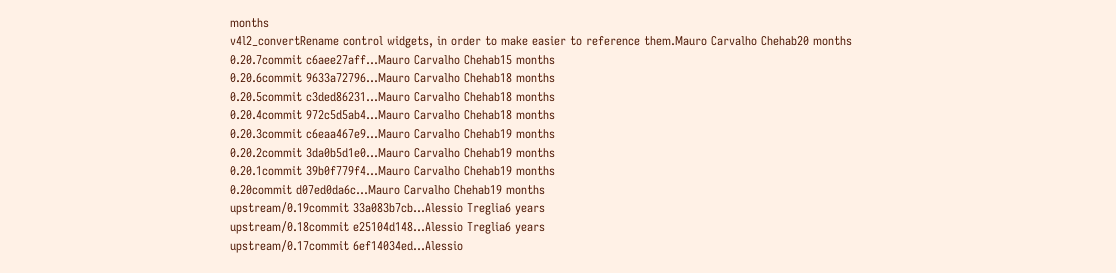months
v4l2_convertRename control widgets, in order to make easier to reference them.Mauro Carvalho Chehab20 months
0.20.7commit c6aee27aff...Mauro Carvalho Chehab15 months
0.20.6commit 9633a72796...Mauro Carvalho Chehab18 months
0.20.5commit c3ded86231...Mauro Carvalho Chehab18 months
0.20.4commit 972c5d5ab4...Mauro Carvalho Chehab18 months
0.20.3commit c6eaa467e9...Mauro Carvalho Chehab19 months
0.20.2commit 3da0b5d1e0...Mauro Carvalho Chehab19 months
0.20.1commit 39b0f779f4...Mauro Carvalho Chehab19 months
0.20commit d07ed0da6c...Mauro Carvalho Chehab19 months
upstream/0.19commit 33a083b7cb...Alessio Treglia6 years
upstream/0.18commit e25104d148...Alessio Treglia6 years
upstream/0.17commit 6ef14034ed...Alessio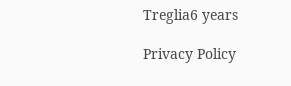Treglia6 years

Privacy Policy